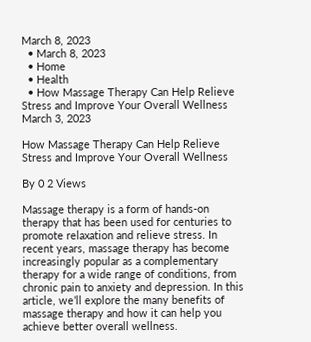March 8, 2023
  • March 8, 2023
  • Home
  • Health
  • How Massage Therapy Can Help Relieve Stress and Improve Your Overall Wellness
March 3, 2023

How Massage Therapy Can Help Relieve Stress and Improve Your Overall Wellness

By 0 2 Views

Massage therapy is a form of hands-on therapy that has been used for centuries to promote relaxation and relieve stress. In recent years, massage therapy has become increasingly popular as a complementary therapy for a wide range of conditions, from chronic pain to anxiety and depression. In this article, we’ll explore the many benefits of massage therapy and how it can help you achieve better overall wellness.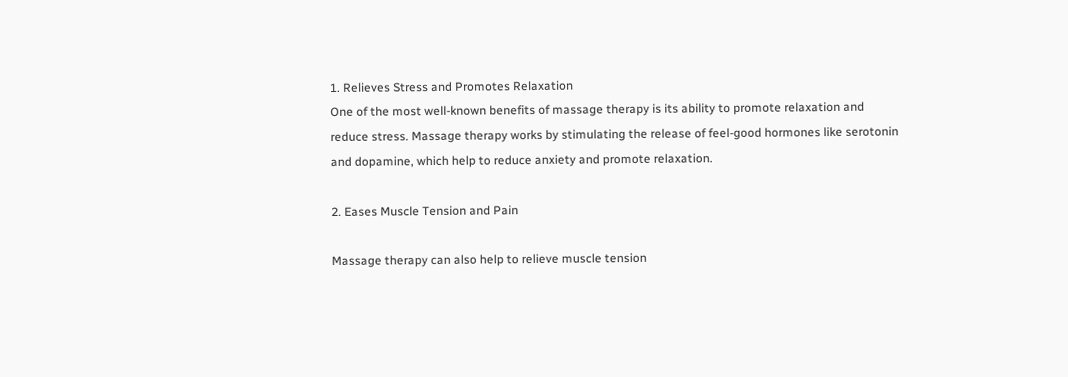1. Relieves Stress and Promotes Relaxation
One of the most well-known benefits of massage therapy is its ability to promote relaxation and reduce stress. Massage therapy works by stimulating the release of feel-good hormones like serotonin and dopamine, which help to reduce anxiety and promote relaxation.

2. Eases Muscle Tension and Pain

Massage therapy can also help to relieve muscle tension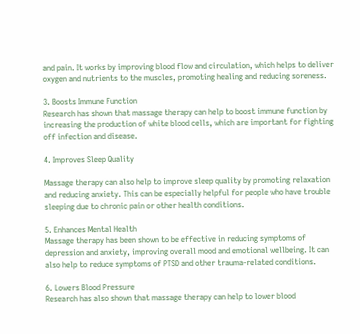and pain. It works by improving blood flow and circulation, which helps to deliver oxygen and nutrients to the muscles, promoting healing and reducing soreness.

3. Boosts Immune Function
Research has shown that massage therapy can help to boost immune function by increasing the production of white blood cells, which are important for fighting off infection and disease.

4. Improves Sleep Quality

Massage therapy can also help to improve sleep quality by promoting relaxation and reducing anxiety. This can be especially helpful for people who have trouble sleeping due to chronic pain or other health conditions.

5. Enhances Mental Health
Massage therapy has been shown to be effective in reducing symptoms of depression and anxiety, improving overall mood and emotional wellbeing. It can also help to reduce symptoms of PTSD and other trauma-related conditions.

6. Lowers Blood Pressure
Research has also shown that massage therapy can help to lower blood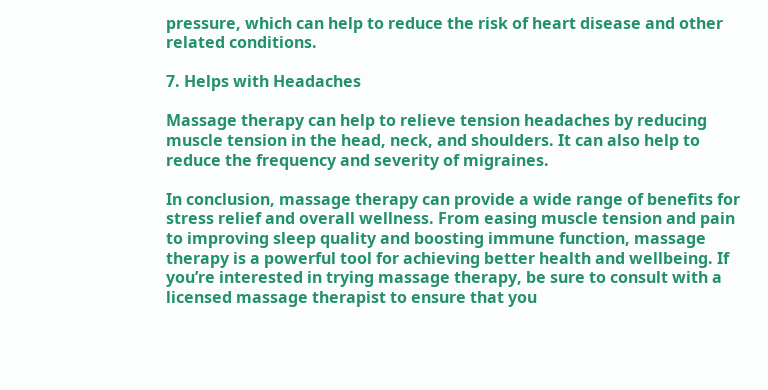pressure, which can help to reduce the risk of heart disease and other related conditions.

7. Helps with Headaches

Massage therapy can help to relieve tension headaches by reducing muscle tension in the head, neck, and shoulders. It can also help to reduce the frequency and severity of migraines.

In conclusion, massage therapy can provide a wide range of benefits for stress relief and overall wellness. From easing muscle tension and pain to improving sleep quality and boosting immune function, massage therapy is a powerful tool for achieving better health and wellbeing. If you’re interested in trying massage therapy, be sure to consult with a licensed massage therapist to ensure that you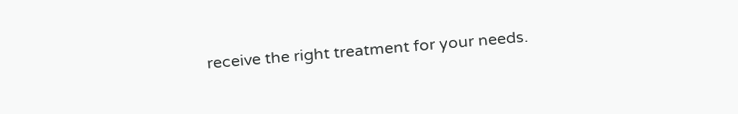receive the right treatment for your needs.